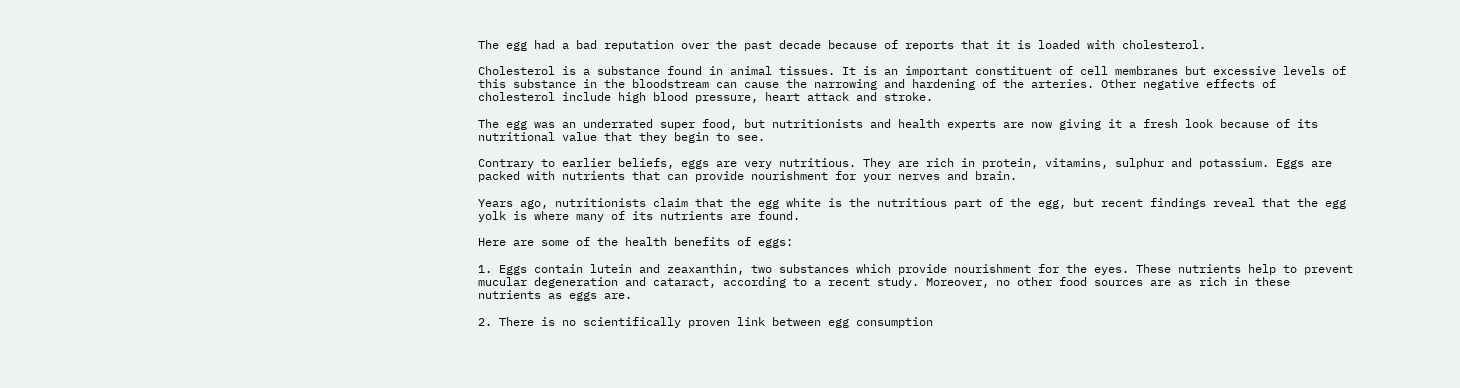The egg had a bad reputation over the past decade because of reports that it is loaded with cholesterol.

Cholesterol is a substance found in animal tissues. It is an important constituent of cell membranes but excessive levels of this substance in the bloodstream can cause the narrowing and hardening of the arteries. Other negative effects of cholesterol include high blood pressure, heart attack and stroke.

The egg was an underrated super food, but nutritionists and health experts are now giving it a fresh look because of its nutritional value that they begin to see.

Contrary to earlier beliefs, eggs are very nutritious. They are rich in protein, vitamins, sulphur and potassium. Eggs are packed with nutrients that can provide nourishment for your nerves and brain.

Years ago, nutritionists claim that the egg white is the nutritious part of the egg, but recent findings reveal that the egg yolk is where many of its nutrients are found.

Here are some of the health benefits of eggs:

1. Eggs contain lutein and zeaxanthin, two substances which provide nourishment for the eyes. These nutrients help to prevent mucular degeneration and cataract, according to a recent study. Moreover, no other food sources are as rich in these nutrients as eggs are.

2. There is no scientifically proven link between egg consumption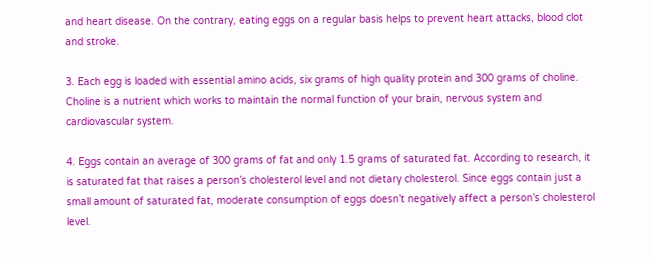and heart disease. On the contrary, eating eggs on a regular basis helps to prevent heart attacks, blood clot and stroke.

3. Each egg is loaded with essential amino acids, six grams of high quality protein and 300 grams of choline. Choline is a nutrient which works to maintain the normal function of your brain, nervous system and cardiovascular system.

4. Eggs contain an average of 300 grams of fat and only 1.5 grams of saturated fat. According to research, it is saturated fat that raises a person’s cholesterol level and not dietary cholesterol. Since eggs contain just a small amount of saturated fat, moderate consumption of eggs doesn’t negatively affect a person’s cholesterol level.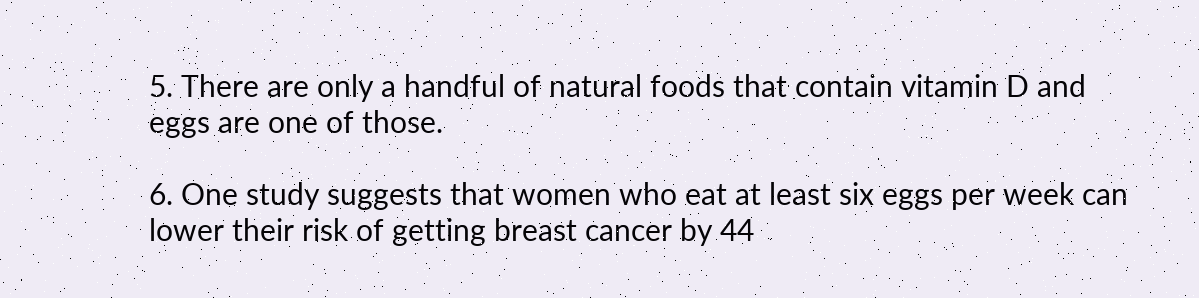5. There are only a handful of natural foods that contain vitamin D and eggs are one of those.

6. One study suggests that women who eat at least six eggs per week can lower their risk of getting breast cancer by 44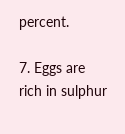percent.

7. Eggs are rich in sulphur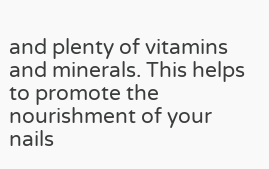and plenty of vitamins and minerals. This helps to promote the nourishment of your nails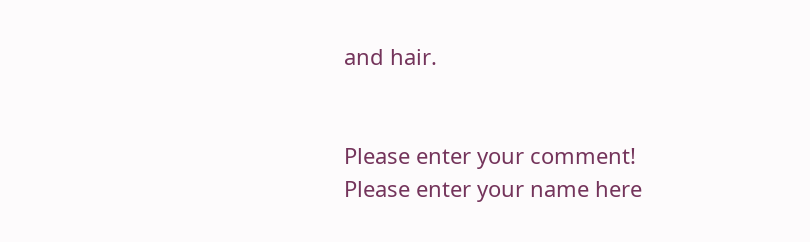and hair.


Please enter your comment!
Please enter your name here